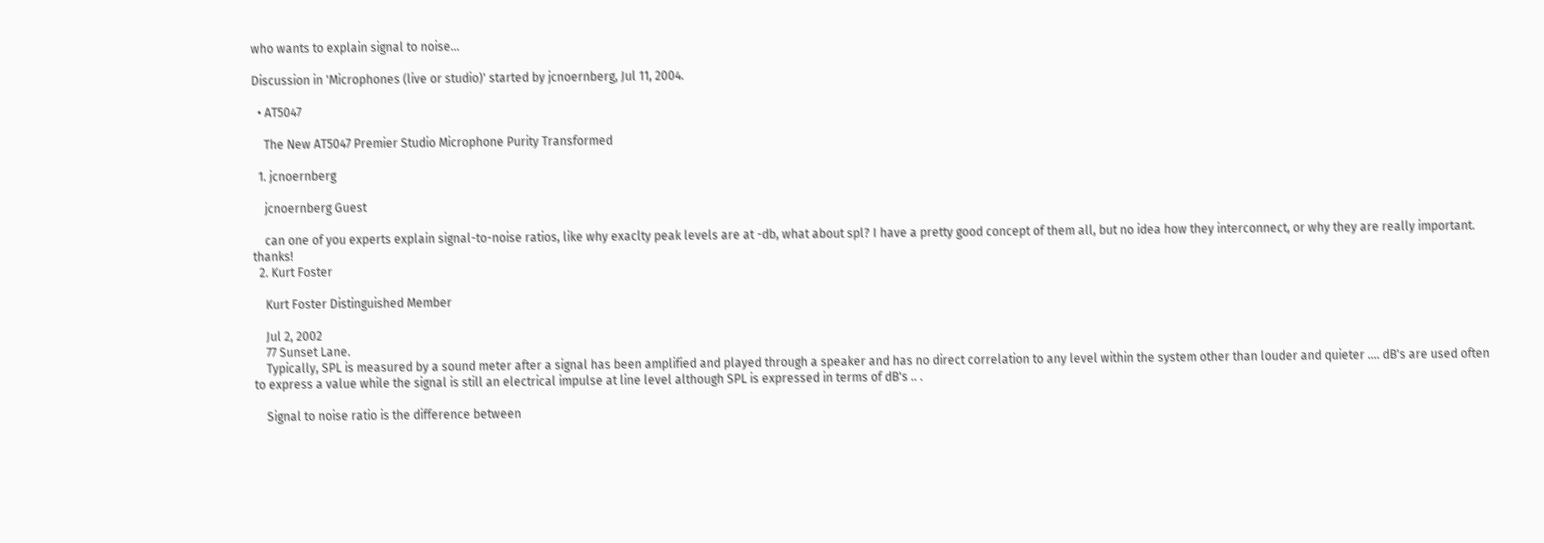who wants to explain signal to noise...

Discussion in 'Microphones (live or studio)' started by jcnoernberg, Jul 11, 2004.

  • AT5047

    The New AT5047 Premier Studio Microphone Purity Transformed

  1. jcnoernberg

    jcnoernberg Guest

    can one of you experts explain signal-to-noise ratios, like why exaclty peak levels are at -db, what about spl? I have a pretty good concept of them all, but no idea how they interconnect, or why they are really important. thanks!
  2. Kurt Foster

    Kurt Foster Distinguished Member

    Jul 2, 2002
    77 Sunset Lane.
    Typically, SPL is measured by a sound meter after a signal has been amplified and played through a speaker and has no direct correlation to any level within the system other than louder and quieter .... dB's are used often to express a value while the signal is still an electrical impulse at line level although SPL is expressed in terms of dB's .. .

    Signal to noise ratio is the difference between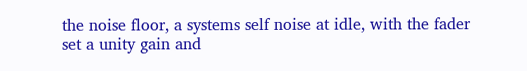the noise floor, a systems self noise at idle, with the fader set a unity gain and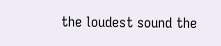the loudest sound the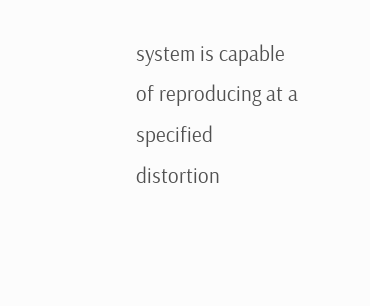system is capable of reproducing at a specified distortion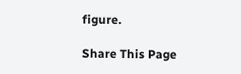figure.

Share This Page